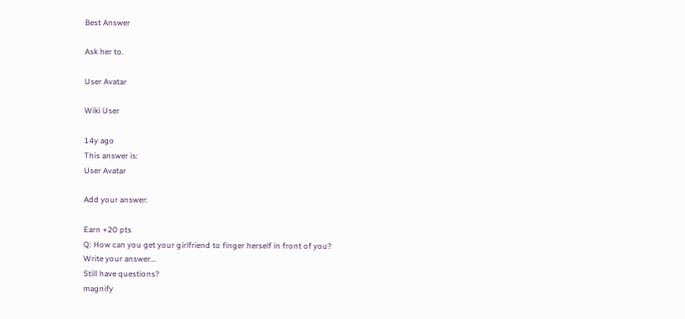Best Answer

Ask her to.

User Avatar

Wiki User

14y ago
This answer is:
User Avatar

Add your answer:

Earn +20 pts
Q: How can you get your girlfriend to finger herself in front of you?
Write your answer...
Still have questions?
magnify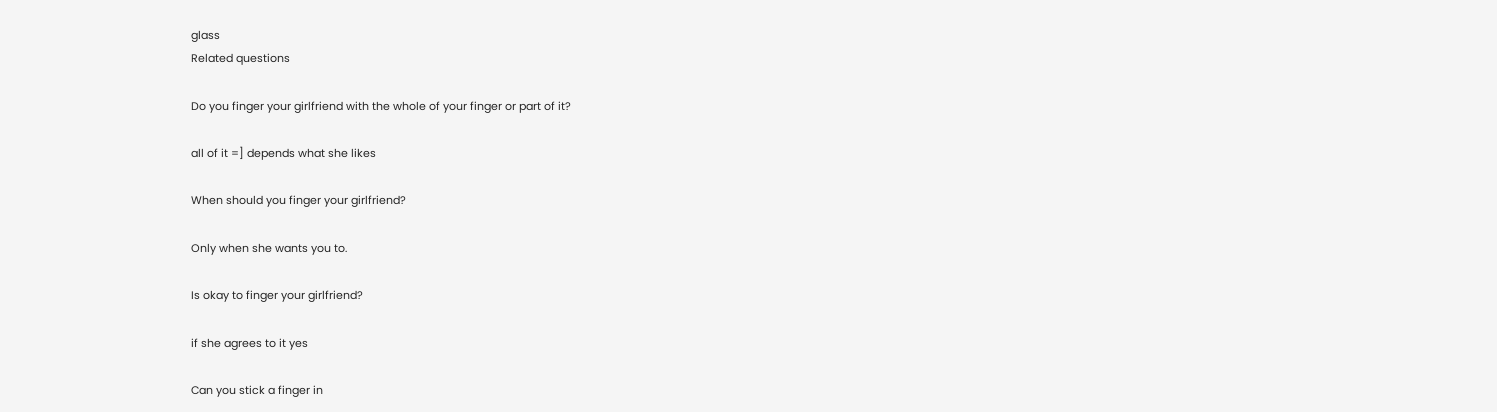glass
Related questions

Do you finger your girlfriend with the whole of your finger or part of it?

all of it =] depends what she likes

When should you finger your girlfriend?

Only when she wants you to.

Is okay to finger your girlfriend?

if she agrees to it yes

Can you stick a finger in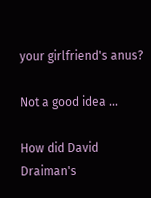your girlfriend's anus?

Not a good idea ...

How did David Draiman's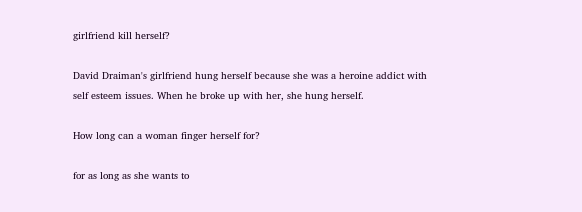girlfriend kill herself?

David Draiman's girlfriend hung herself because she was a heroine addict with self esteem issues. When he broke up with her, she hung herself.

How long can a woman finger herself for?

for as long as she wants to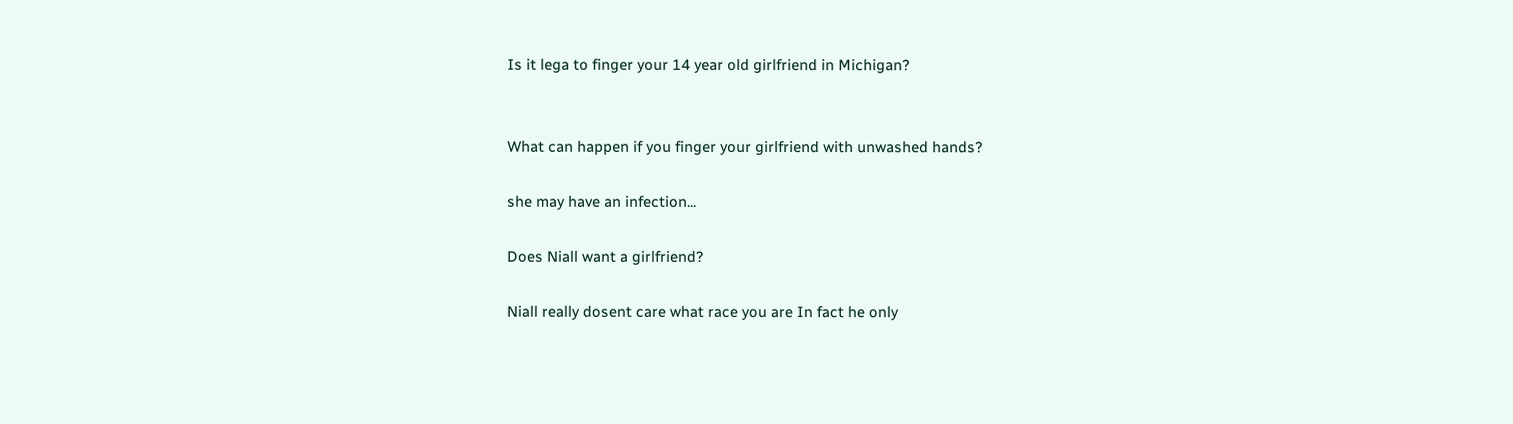Is it lega to finger your 14 year old girlfriend in Michigan?


What can happen if you finger your girlfriend with unwashed hands?

she may have an infection...

Does Niall want a girlfriend?

Niall really dosent care what race you are In fact he only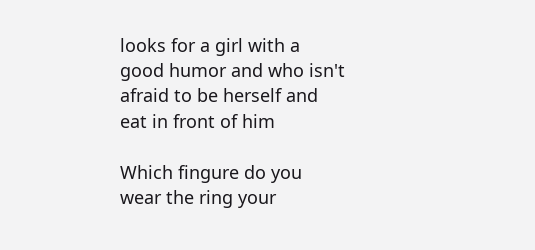looks for a girl with a good humor and who isn't afraid to be herself and eat in front of him

Which fingure do you wear the ring your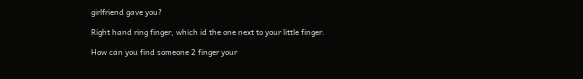girlfriend gave you?

Right hand ring finger, which id the one next to your little finger.

How can you find someone 2 finger your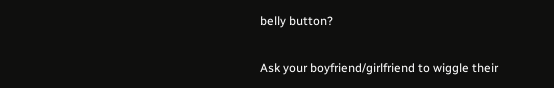belly button?

Ask your boyfriend/girlfriend to wiggle their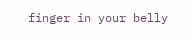finger in your belly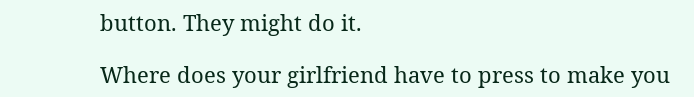button. They might do it.

Where does your girlfriend have to press to make you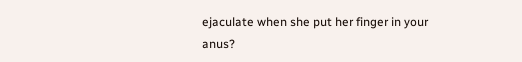ejaculate when she put her finger in your anus?